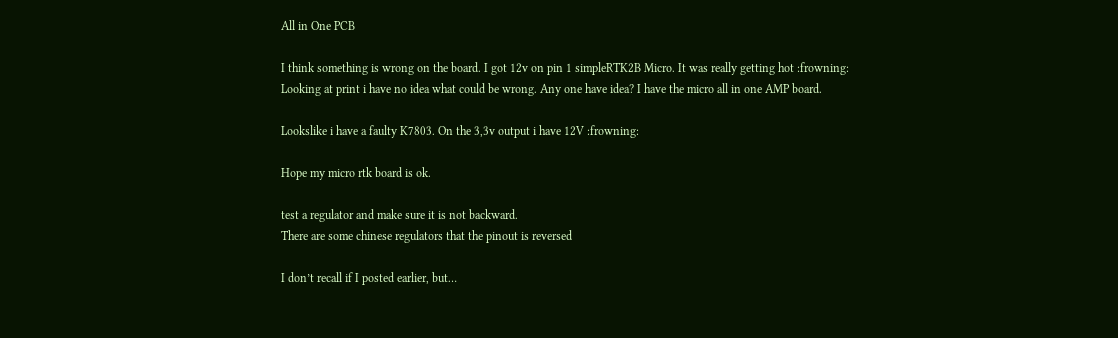All in One PCB

I think something is wrong on the board. I got 12v on pin 1 simpleRTK2B Micro. It was really getting hot :frowning:
Looking at print i have no idea what could be wrong. Any one have idea? I have the micro all in one AMP board.

Lookslike i have a faulty K7803. On the 3,3v output i have 12V :frowning:

Hope my micro rtk board is ok.

test a regulator and make sure it is not backward.
There are some chinese regulators that the pinout is reversed

I don’t recall if I posted earlier, but…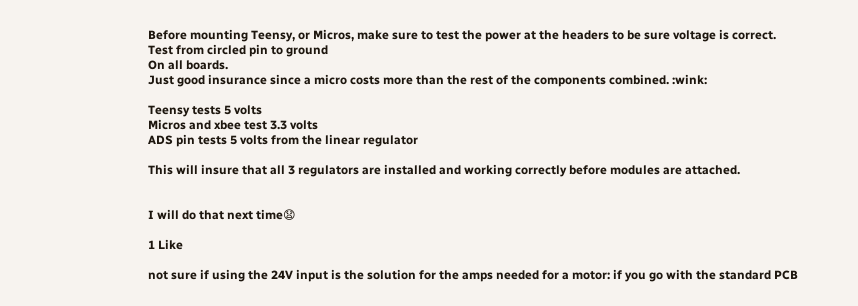Before mounting Teensy, or Micros, make sure to test the power at the headers to be sure voltage is correct.
Test from circled pin to ground
On all boards.
Just good insurance since a micro costs more than the rest of the components combined. :wink:

Teensy tests 5 volts
Micros and xbee test 3.3 volts
ADS pin tests 5 volts from the linear regulator

This will insure that all 3 regulators are installed and working correctly before modules are attached.


I will do that next time😧

1 Like

not sure if using the 24V input is the solution for the amps needed for a motor: if you go with the standard PCB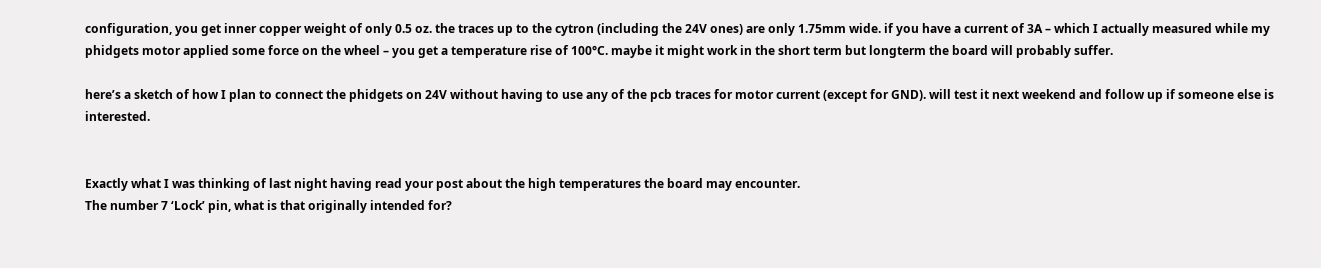configuration, you get inner copper weight of only 0.5 oz. the traces up to the cytron (including the 24V ones) are only 1.75mm wide. if you have a current of 3A – which I actually measured while my phidgets motor applied some force on the wheel – you get a temperature rise of 100°C. maybe it might work in the short term but longterm the board will probably suffer.

here’s a sketch of how I plan to connect the phidgets on 24V without having to use any of the pcb traces for motor current (except for GND). will test it next weekend and follow up if someone else is interested.


Exactly what I was thinking of last night having read your post about the high temperatures the board may encounter.
The number 7 ‘Lock’ pin, what is that originally intended for?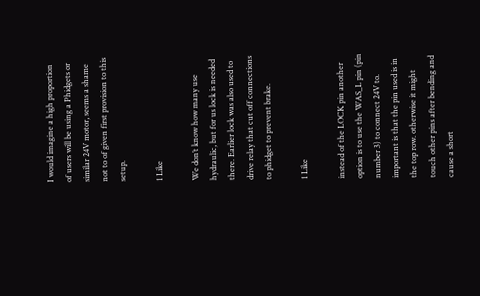I would imagine a high proportion of users will be using a Phidgets or similar 24V motor, seems a shame not to of given first provision to this setup.

1 Like

We don’t know how many use hydraulic, but for us lock is needed there. Earlier lock was also used to drive relay that cut off connections to phidget to prevent brake.

1 Like

instead of the LOCK pin another option is to use the WAS_L pin (pin number 3) to connect 24V to. important is that the pin used is in the top row. otherwise it might touch other pins after bending and cause a short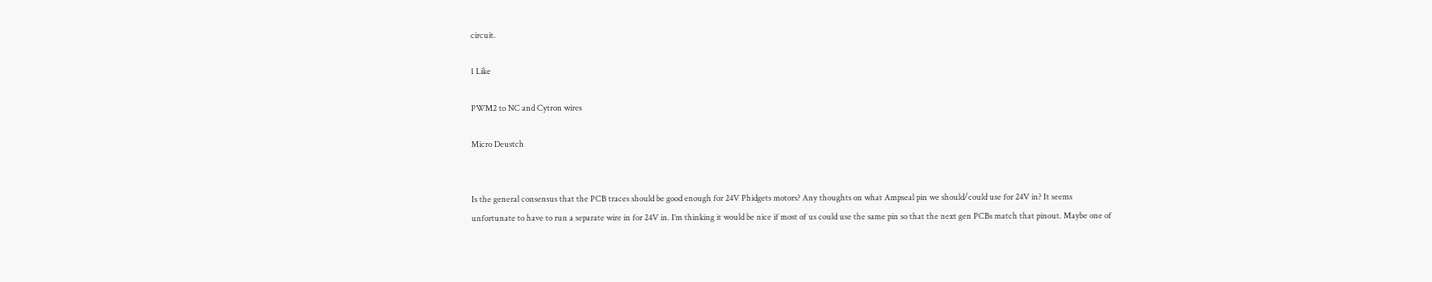circuit.

1 Like

PWM2 to NC and Cytron wires

Micro Deustch


Is the general consensus that the PCB traces should be good enough for 24V Phidgets motors? Any thoughts on what Ampseal pin we should/could use for 24V in? It seems unfortunate to have to run a separate wire in for 24V in. I’m thinking it would be nice if most of us could use the same pin so that the next gen PCBs match that pinout. Maybe one of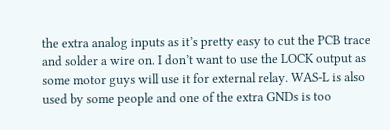the extra analog inputs as it’s pretty easy to cut the PCB trace and solder a wire on. I don’t want to use the LOCK output as some motor guys will use it for external relay. WAS-L is also used by some people and one of the extra GNDs is too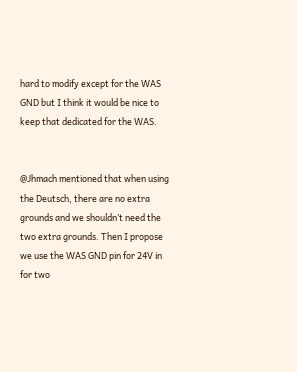hard to modify except for the WAS GND but I think it would be nice to keep that dedicated for the WAS.


@Jhmach mentioned that when using the Deutsch, there are no extra grounds and we shouldn’t need the two extra grounds. Then I propose we use the WAS GND pin for 24V in for two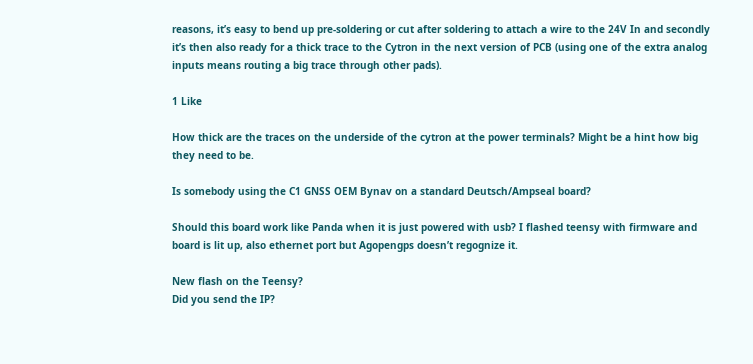reasons, it’s easy to bend up pre-soldering or cut after soldering to attach a wire to the 24V In and secondly it’s then also ready for a thick trace to the Cytron in the next version of PCB (using one of the extra analog inputs means routing a big trace through other pads).

1 Like

How thick are the traces on the underside of the cytron at the power terminals? Might be a hint how big they need to be.

Is somebody using the C1 GNSS OEM Bynav on a standard Deutsch/Ampseal board?

Should this board work like Panda when it is just powered with usb? I flashed teensy with firmware and board is lit up, also ethernet port but Agopengps doesn’t regognize it.

New flash on the Teensy?
Did you send the IP?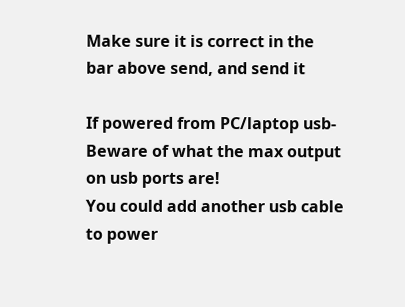Make sure it is correct in the bar above send, and send it

If powered from PC/laptop usb- Beware of what the max output on usb ports are!
You could add another usb cable to power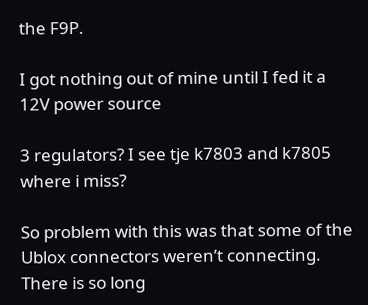the F9P.

I got nothing out of mine until I fed it a 12V power source

3 regulators? I see tje k7803 and k7805 where i miss?

So problem with this was that some of the Ublox connectors weren’t connecting. There is so long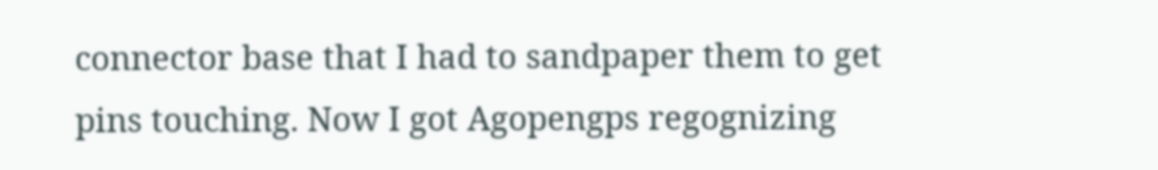connector base that I had to sandpaper them to get pins touching. Now I got Agopengps regognizing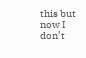this but now I don’t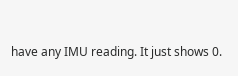have any IMU reading. It just shows 0.